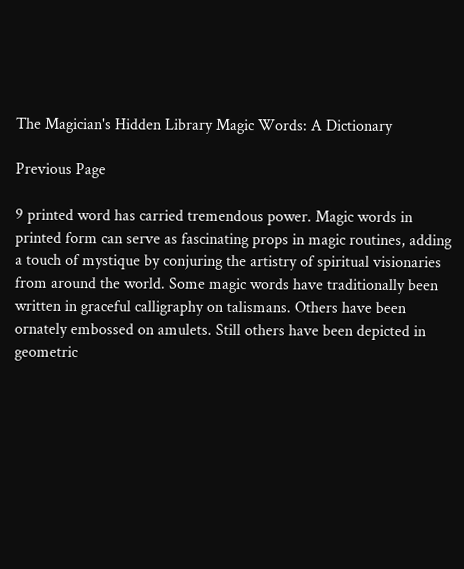The Magician's Hidden Library Magic Words: A Dictionary

Previous Page

9 printed word has carried tremendous power. Magic words in printed form can serve as fascinating props in magic routines, adding a touch of mystique by conjuring the artistry of spiritual visionaries from around the world. Some magic words have traditionally been written in graceful calligraphy on talismans. Others have been ornately embossed on amulets. Still others have been depicted in geometric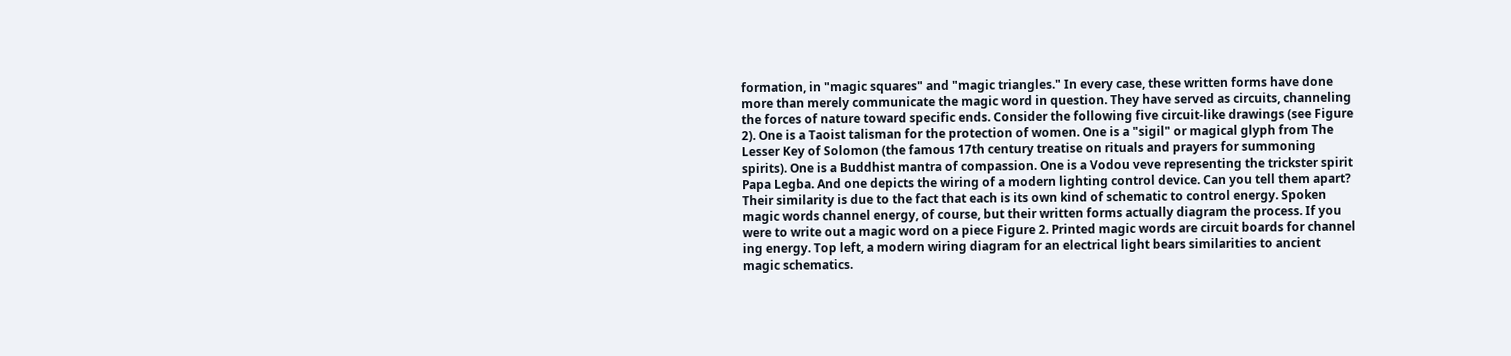formation, in "magic squares" and "magic triangles." In every case, these written forms have done more than merely communicate the magic word in question. They have served as circuits, channeling the forces of nature toward specific ends. Consider the following five circuit-like drawings (see Figure 2). One is a Taoist talisman for the protection of women. One is a "sigil" or magical glyph from The Lesser Key of Solomon (the famous 17th century treatise on rituals and prayers for summoning spirits). One is a Buddhist mantra of compassion. One is a Vodou veve representing the trickster spirit Papa Legba. And one depicts the wiring of a modern lighting control device. Can you tell them apart? Their similarity is due to the fact that each is its own kind of schematic to control energy. Spoken magic words channel energy, of course, but their written forms actually diagram the process. If you were to write out a magic word on a piece Figure 2. Printed magic words are circuit boards for channel ing energy. Top left, a modern wiring diagram for an electrical light bears similarities to ancient magic schematics.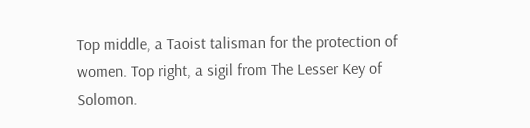Top middle, a Taoist talisman for the protection of women. Top right, a sigil from The Lesser Key of Solomon.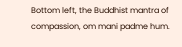Bottom left, the Buddhist mantra of compassion, om mani padme hum.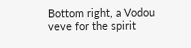Bottom right, a Vodou veve for the spirit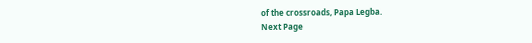of the crossroads, Papa Legba.
Next Page